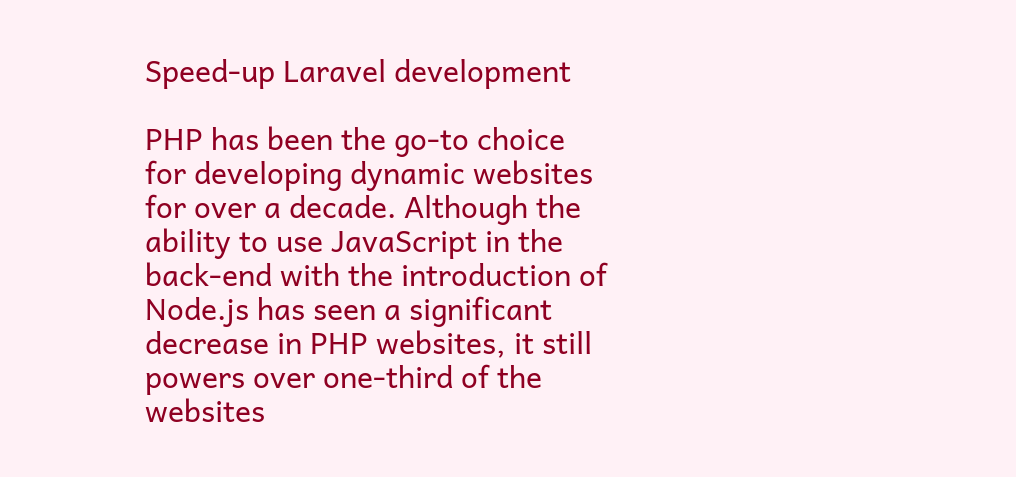Speed-up Laravel development

PHP has been the go-to choice for developing dynamic websites for over a decade. Although the ability to use JavaScript in the back-end with the introduction of Node.js has seen a significant decrease in PHP websites, it still powers over one-third of the websites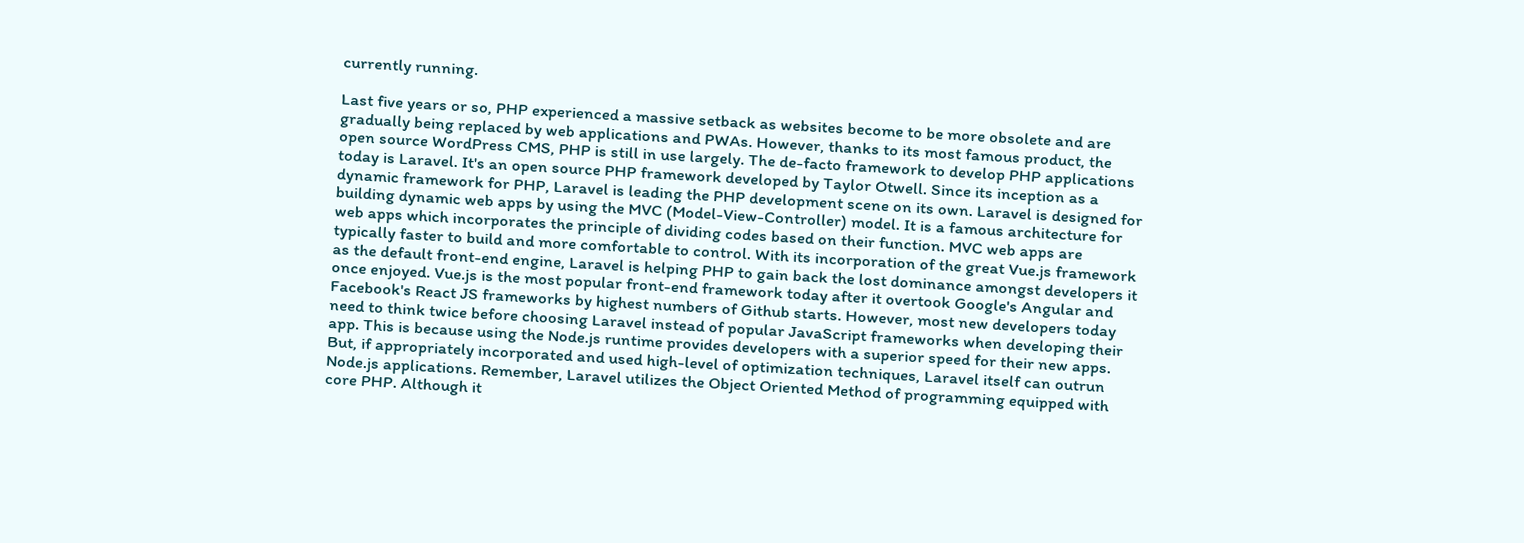currently running.

Last five years or so, PHP experienced a massive setback as websites become to be more obsolete and are gradually being replaced by web applications and PWAs. However, thanks to its most famous product, the open source WordPress CMS, PHP is still in use largely. The de-facto framework to develop PHP applications today is Laravel. It's an open source PHP framework developed by Taylor Otwell. Since its inception as a dynamic framework for PHP, Laravel is leading the PHP development scene on its own. Laravel is designed for building dynamic web apps by using the MVC (Model-View-Controller) model. It is a famous architecture for web apps which incorporates the principle of dividing codes based on their function. MVC web apps are typically faster to build and more comfortable to control. With its incorporation of the great Vue.js framework as the default front-end engine, Laravel is helping PHP to gain back the lost dominance amongst developers it once enjoyed. Vue.js is the most popular front-end framework today after it overtook Google's Angular and Facebook's React JS frameworks by highest numbers of Github starts. However, most new developers today need to think twice before choosing Laravel instead of popular JavaScript frameworks when developing their app. This is because using the Node.js runtime provides developers with a superior speed for their new apps. But, if appropriately incorporated and used high-level of optimization techniques, Laravel itself can outrun Node.js applications. Remember, Laravel utilizes the Object Oriented Method of programming equipped with core PHP. Although it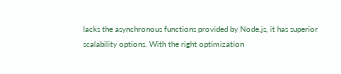lacks the asynchronous functions provided by Node.js, it has superior scalability options. With the right optimization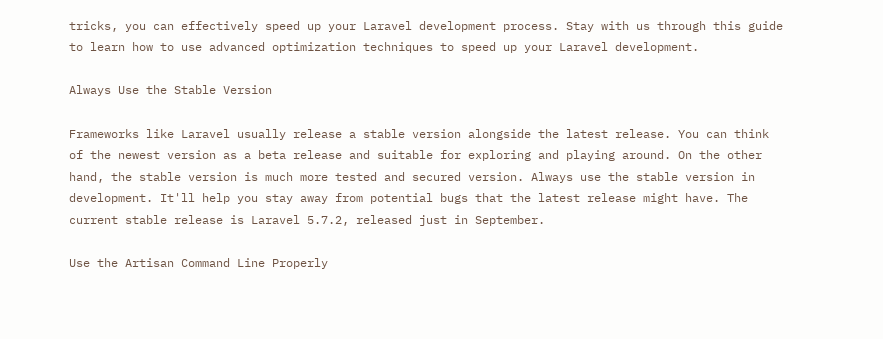tricks, you can effectively speed up your Laravel development process. Stay with us through this guide to learn how to use advanced optimization techniques to speed up your Laravel development.

Always Use the Stable Version

Frameworks like Laravel usually release a stable version alongside the latest release. You can think of the newest version as a beta release and suitable for exploring and playing around. On the other hand, the stable version is much more tested and secured version. Always use the stable version in development. It'll help you stay away from potential bugs that the latest release might have. The current stable release is Laravel 5.7.2, released just in September.

Use the Artisan Command Line Properly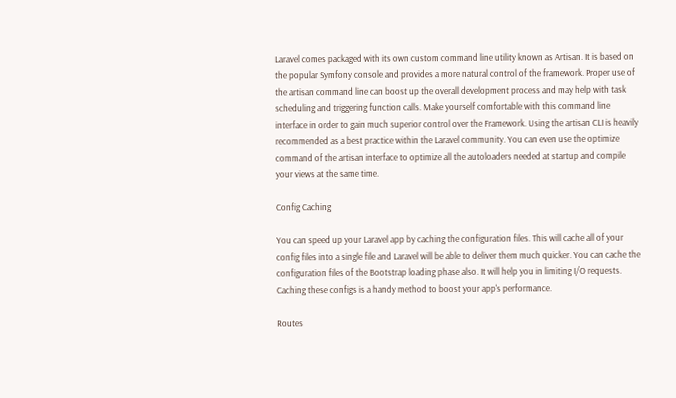Laravel comes packaged with its own custom command line utility known as Artisan. It is based on the popular Symfony console and provides a more natural control of the framework. Proper use of the artisan command line can boost up the overall development process and may help with task scheduling and triggering function calls. Make yourself comfortable with this command line interface in order to gain much superior control over the Framework. Using the artisan CLI is heavily recommended as a best practice within the Laravel community. You can even use the optimize command of the artisan interface to optimize all the autoloaders needed at startup and compile your views at the same time.

Config Caching

You can speed up your Laravel app by caching the configuration files. This will cache all of your config files into a single file and Laravel will be able to deliver them much quicker. You can cache the configuration files of the Bootstrap loading phase also. It will help you in limiting I/O requests. Caching these configs is a handy method to boost your app's performance.

Routes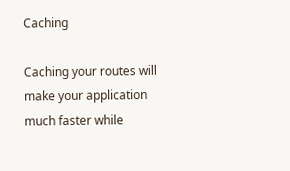Caching

Caching your routes will make your application much faster while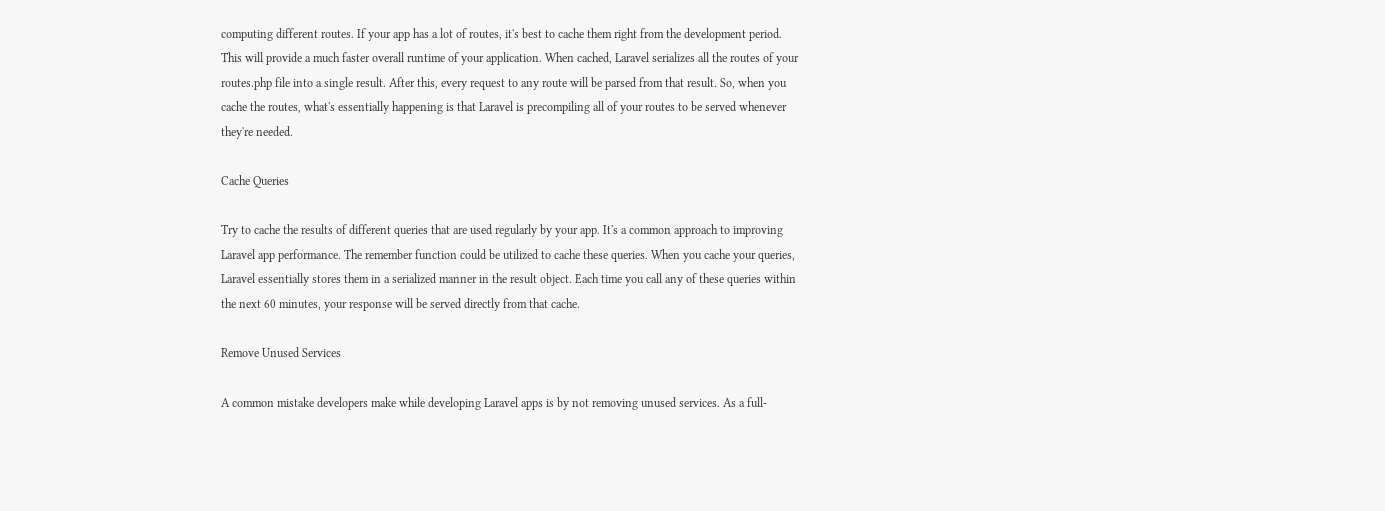computing different routes. If your app has a lot of routes, it's best to cache them right from the development period. This will provide a much faster overall runtime of your application. When cached, Laravel serializes all the routes of your routes.php file into a single result. After this, every request to any route will be parsed from that result. So, when you cache the routes, what's essentially happening is that Laravel is precompiling all of your routes to be served whenever they're needed.

Cache Queries

Try to cache the results of different queries that are used regularly by your app. It's a common approach to improving Laravel app performance. The remember function could be utilized to cache these queries. When you cache your queries, Laravel essentially stores them in a serialized manner in the result object. Each time you call any of these queries within the next 60 minutes, your response will be served directly from that cache.

Remove Unused Services

A common mistake developers make while developing Laravel apps is by not removing unused services. As a full-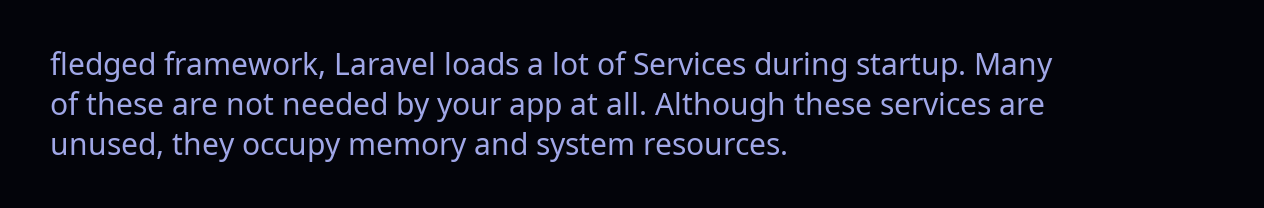fledged framework, Laravel loads a lot of Services during startup. Many of these are not needed by your app at all. Although these services are unused, they occupy memory and system resources.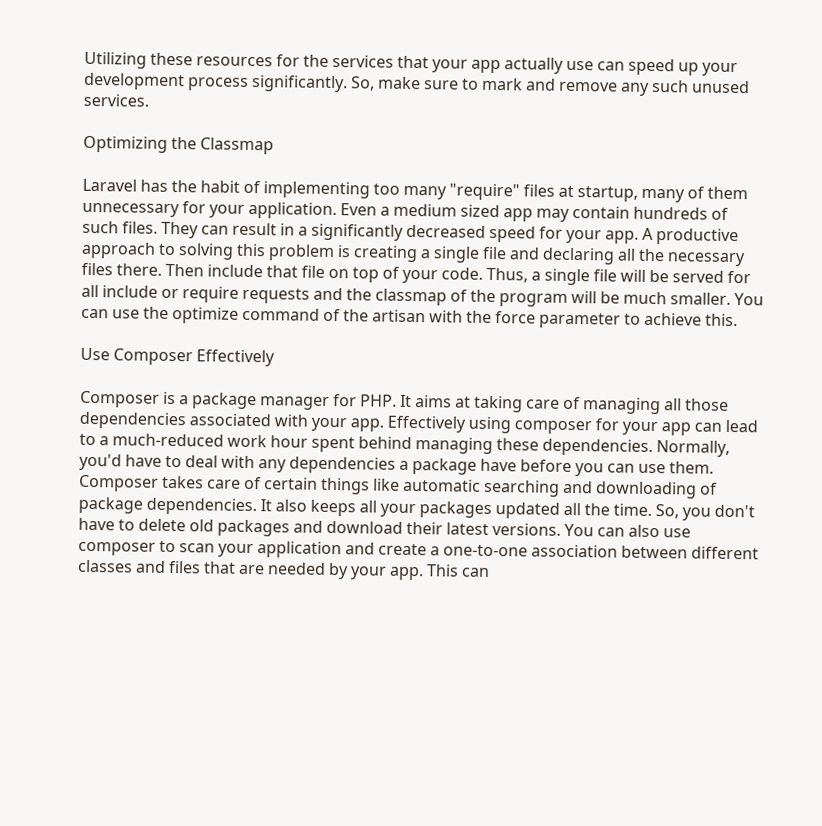Utilizing these resources for the services that your app actually use can speed up your development process significantly. So, make sure to mark and remove any such unused services.

Optimizing the Classmap

Laravel has the habit of implementing too many "require" files at startup, many of them unnecessary for your application. Even a medium sized app may contain hundreds of such files. They can result in a significantly decreased speed for your app. A productive approach to solving this problem is creating a single file and declaring all the necessary files there. Then include that file on top of your code. Thus, a single file will be served for all include or require requests and the classmap of the program will be much smaller. You can use the optimize command of the artisan with the force parameter to achieve this.

Use Composer Effectively

Composer is a package manager for PHP. It aims at taking care of managing all those dependencies associated with your app. Effectively using composer for your app can lead to a much-reduced work hour spent behind managing these dependencies. Normally, you'd have to deal with any dependencies a package have before you can use them. Composer takes care of certain things like automatic searching and downloading of package dependencies. It also keeps all your packages updated all the time. So, you don't have to delete old packages and download their latest versions. You can also use composer to scan your application and create a one-to-one association between different classes and files that are needed by your app. This can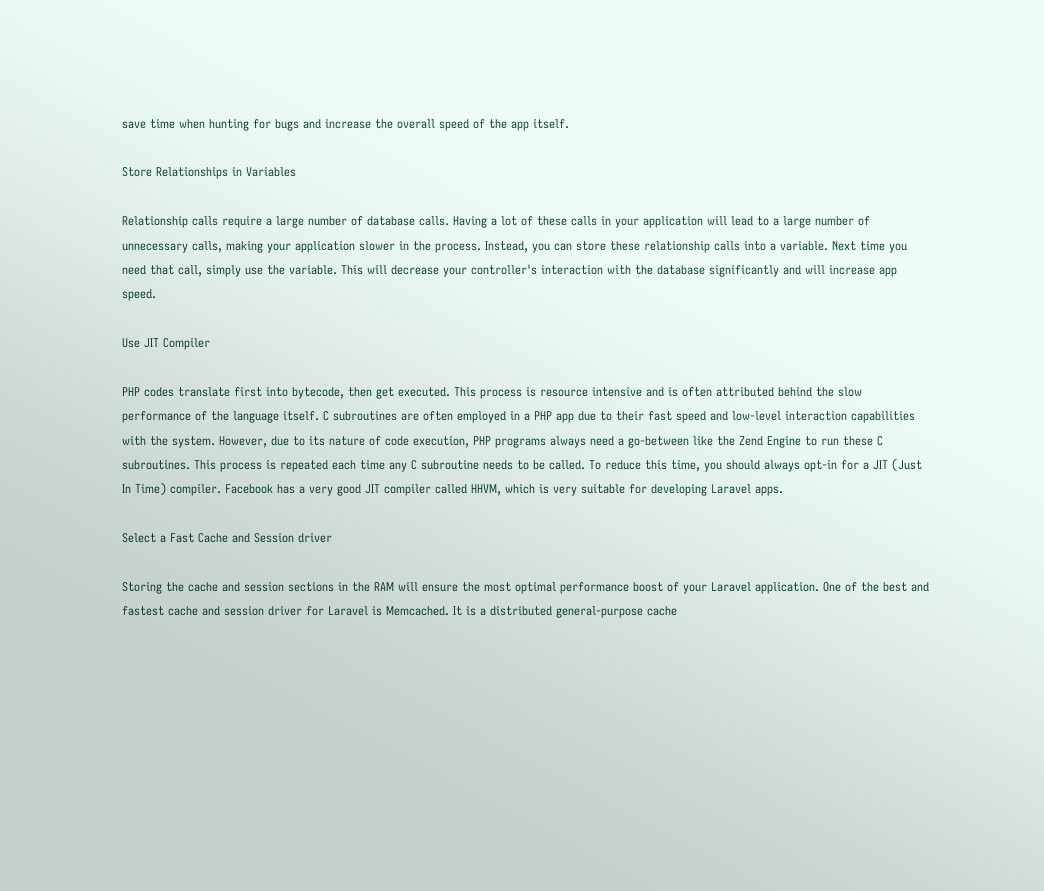save time when hunting for bugs and increase the overall speed of the app itself.

Store Relationships in Variables

Relationship calls require a large number of database calls. Having a lot of these calls in your application will lead to a large number of unnecessary calls, making your application slower in the process. Instead, you can store these relationship calls into a variable. Next time you need that call, simply use the variable. This will decrease your controller's interaction with the database significantly and will increase app speed.

Use JIT Compiler

PHP codes translate first into bytecode, then get executed. This process is resource intensive and is often attributed behind the slow performance of the language itself. C subroutines are often employed in a PHP app due to their fast speed and low-level interaction capabilities with the system. However, due to its nature of code execution, PHP programs always need a go-between like the Zend Engine to run these C subroutines. This process is repeated each time any C subroutine needs to be called. To reduce this time, you should always opt-in for a JIT (Just In Time) compiler. Facebook has a very good JIT compiler called HHVM, which is very suitable for developing Laravel apps.

Select a Fast Cache and Session driver

Storing the cache and session sections in the RAM will ensure the most optimal performance boost of your Laravel application. One of the best and fastest cache and session driver for Laravel is Memcached. It is a distributed general-purpose cache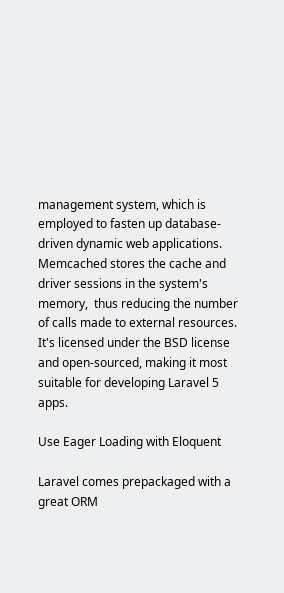management system, which is employed to fasten up database-driven dynamic web applications. Memcached stores the cache and driver sessions in the system's memory,  thus reducing the number of calls made to external resources. It's licensed under the BSD license and open-sourced, making it most suitable for developing Laravel 5 apps.

Use Eager Loading with Eloquent

Laravel comes prepackaged with a great ORM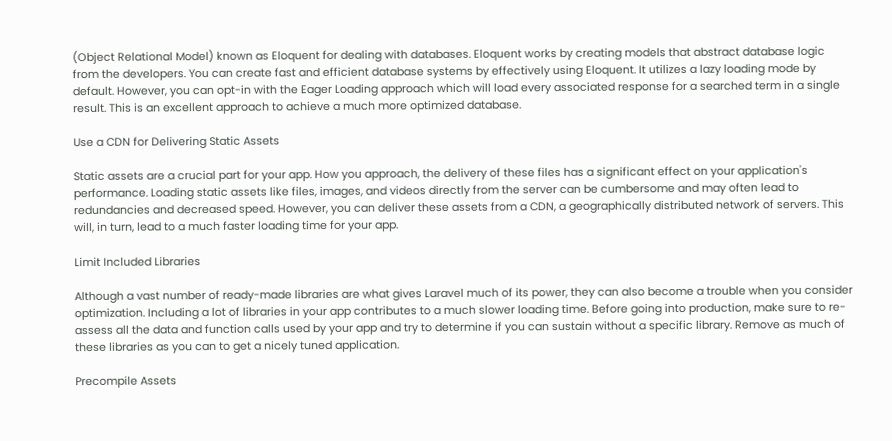(Object Relational Model) known as Eloquent for dealing with databases. Eloquent works by creating models that abstract database logic from the developers. You can create fast and efficient database systems by effectively using Eloquent. It utilizes a lazy loading mode by default. However, you can opt-in with the Eager Loading approach which will load every associated response for a searched term in a single result. This is an excellent approach to achieve a much more optimized database.

Use a CDN for Delivering Static Assets

Static assets are a crucial part for your app. How you approach, the delivery of these files has a significant effect on your application's performance. Loading static assets like files, images, and videos directly from the server can be cumbersome and may often lead to redundancies and decreased speed. However, you can deliver these assets from a CDN, a geographically distributed network of servers. This will, in turn, lead to a much faster loading time for your app.

Limit Included Libraries

Although a vast number of ready-made libraries are what gives Laravel much of its power, they can also become a trouble when you consider optimization. Including a lot of libraries in your app contributes to a much slower loading time. Before going into production, make sure to re-assess all the data and function calls used by your app and try to determine if you can sustain without a specific library. Remove as much of these libraries as you can to get a nicely tuned application.

Precompile Assets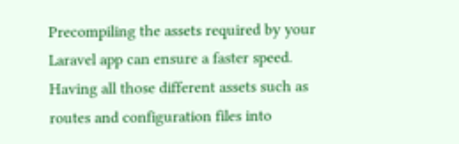Precompiling the assets required by your Laravel app can ensure a faster speed. Having all those different assets such as routes and configuration files into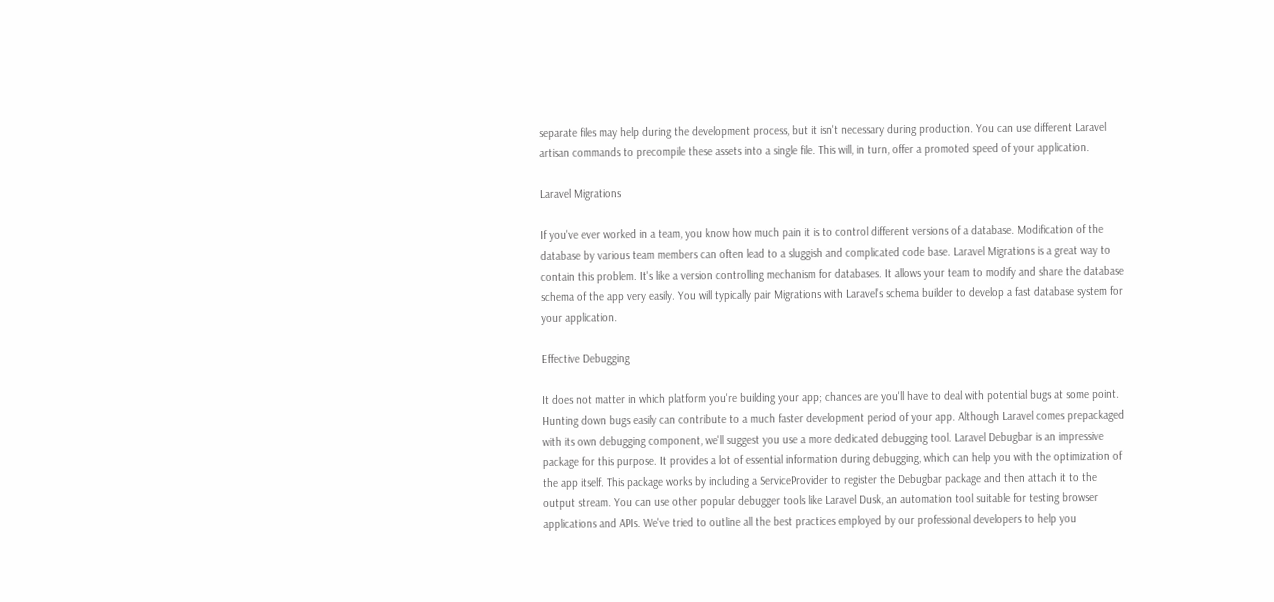separate files may help during the development process, but it isn't necessary during production. You can use different Laravel artisan commands to precompile these assets into a single file. This will, in turn, offer a promoted speed of your application.

Laravel Migrations

If you've ever worked in a team, you know how much pain it is to control different versions of a database. Modification of the database by various team members can often lead to a sluggish and complicated code base. Laravel Migrations is a great way to contain this problem. It's like a version controlling mechanism for databases. It allows your team to modify and share the database schema of the app very easily. You will typically pair Migrations with Laravel’s schema builder to develop a fast database system for your application.

Effective Debugging

It does not matter in which platform you're building your app; chances are you'll have to deal with potential bugs at some point. Hunting down bugs easily can contribute to a much faster development period of your app. Although Laravel comes prepackaged with its own debugging component, we'll suggest you use a more dedicated debugging tool. Laravel Debugbar is an impressive package for this purpose. It provides a lot of essential information during debugging, which can help you with the optimization of the app itself. This package works by including a ServiceProvider to register the Debugbar package and then attach it to the output stream. You can use other popular debugger tools like Laravel Dusk, an automation tool suitable for testing browser applications and APIs. We've tried to outline all the best practices employed by our professional developers to help you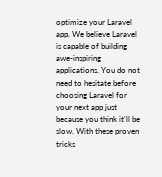optimize your Laravel app. We believe Laravel is capable of building awe-inspiring applications. You do not need to hesitate before choosing Laravel for your next app just because you think it'll be slow. With these proven tricks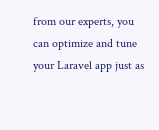from our experts, you can optimize and tune your Laravel app just as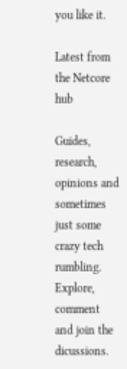you like it.

Latest from the Netcore hub

Guides, research, opinions and sometimes just some crazy tech rumbling.
Explore, comment and join the dicussions.